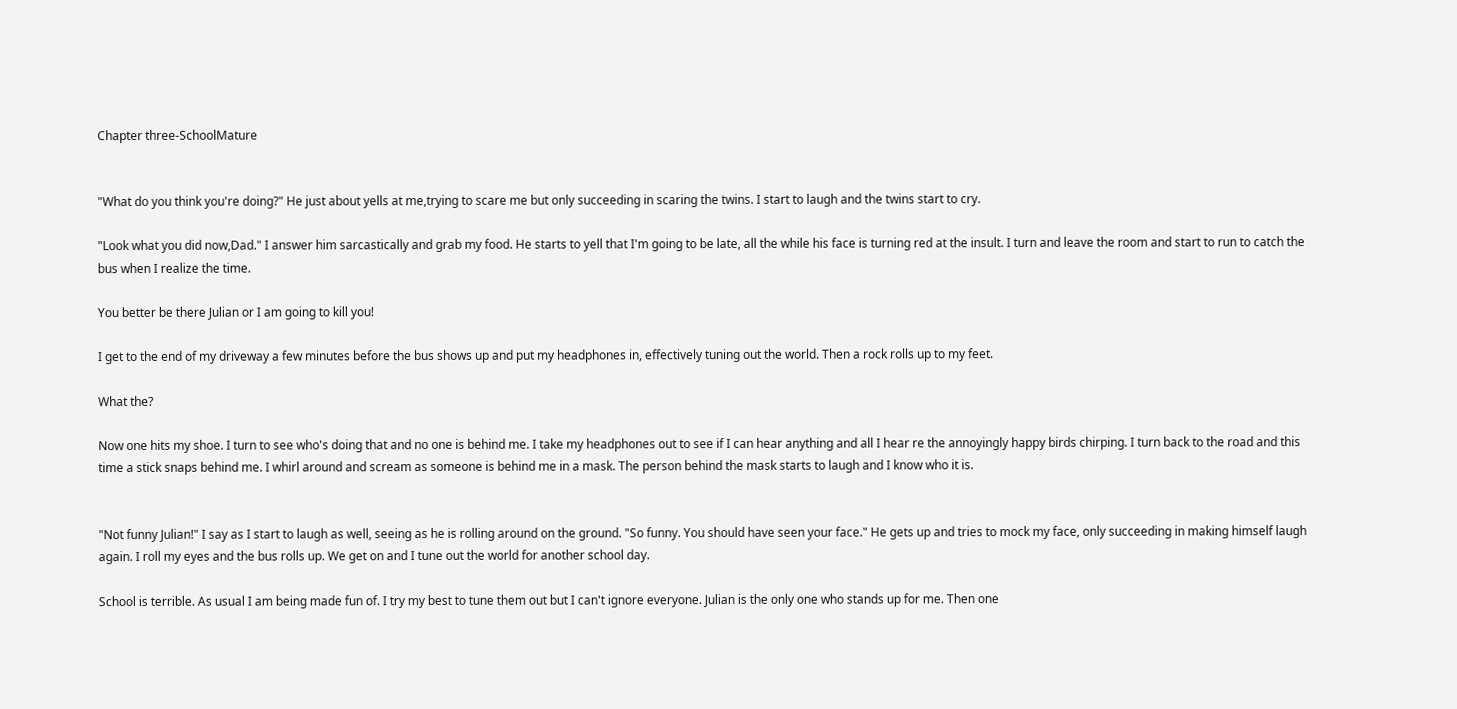Chapter three-SchoolMature


"What do you think you're doing?" He just about yells at me,trying to scare me but only succeeding in scaring the twins. I start to laugh and the twins start to cry.

"Look what you did now,Dad." I answer him sarcastically and grab my food. He starts to yell that I'm going to be late, all the while his face is turning red at the insult. I turn and leave the room and start to run to catch the bus when I realize the time.

You better be there Julian or I am going to kill you!

I get to the end of my driveway a few minutes before the bus shows up and put my headphones in, effectively tuning out the world. Then a rock rolls up to my feet.

What the?

Now one hits my shoe. I turn to see who's doing that and no one is behind me. I take my headphones out to see if I can hear anything and all I hear re the annoyingly happy birds chirping. I turn back to the road and this time a stick snaps behind me. I whirl around and scream as someone is behind me in a mask. The person behind the mask starts to laugh and I know who it is.


"Not funny Julian!" I say as I start to laugh as well, seeing as he is rolling around on the ground. "So funny. You should have seen your face." He gets up and tries to mock my face, only succeeding in making himself laugh again. I roll my eyes and the bus rolls up. We get on and I tune out the world for another school day.

School is terrible. As usual I am being made fun of. I try my best to tune them out but I can't ignore everyone. Julian is the only one who stands up for me. Then one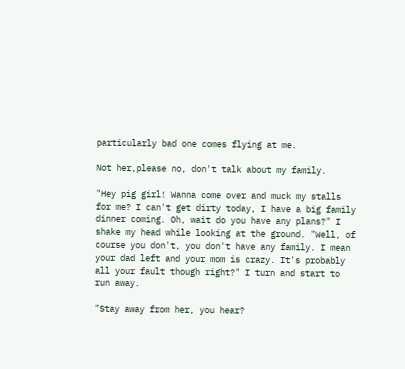particularly bad one comes flying at me.

Not her,please no, don't talk about my family.

"Hey pig girl! Wanna come over and muck my stalls for me? I can't get dirty today, I have a big family dinner coming. Oh, wait do you have any plans?" I shake my head while looking at the ground. "Well, of course you don't, you don't have any family. I mean your dad left and your mom is crazy. It's probably all your fault though right?" I turn and start to run away.

"Stay away from her, you hear?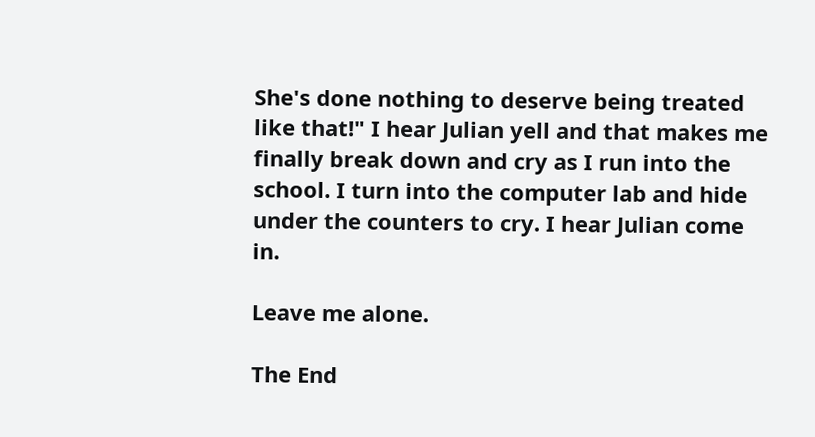She's done nothing to deserve being treated like that!" I hear Julian yell and that makes me finally break down and cry as I run into the school. I turn into the computer lab and hide under the counters to cry. I hear Julian come in.

Leave me alone.

The End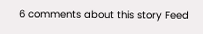6 comments about this story Feed